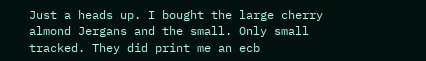Just a heads up. I bought the large cherry almond Jergans and the small. Only small tracked. They did print me an ecb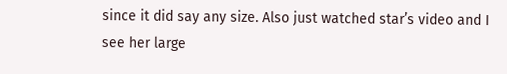since it did say any size. Also just watched star’s video and I see her large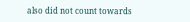also did not count towards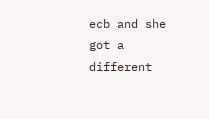ecb and she got a different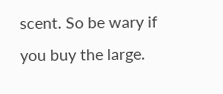scent. So be wary if you buy the large.